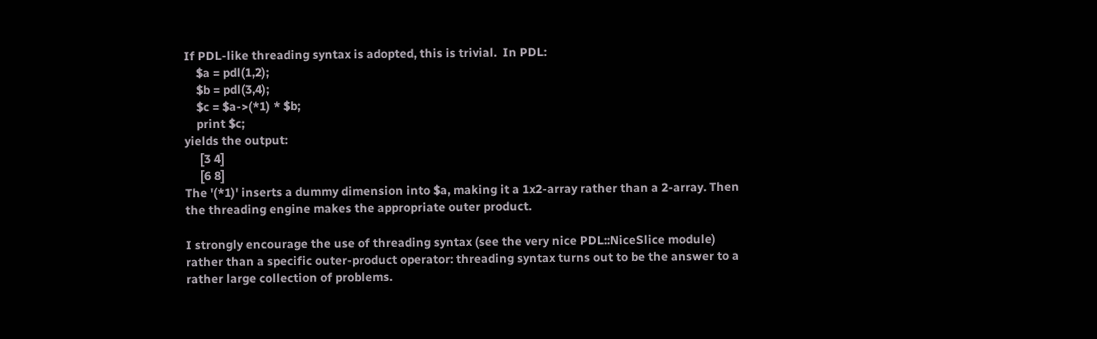If PDL-like threading syntax is adopted, this is trivial.  In PDL:
    $a = pdl(1,2);
    $b = pdl(3,4);
    $c = $a->(*1) * $b;
    print $c;
yields the output:
     [3 4]
     [6 8]
The '(*1)' inserts a dummy dimension into $a, making it a 1x2-array rather than a 2-array. Then
the threading engine makes the appropriate outer product.

I strongly encourage the use of threading syntax (see the very nice PDL::NiceSlice module) rather than a specific outer-product operator: threading syntax turns out to be the answer to a rather large collection of problems.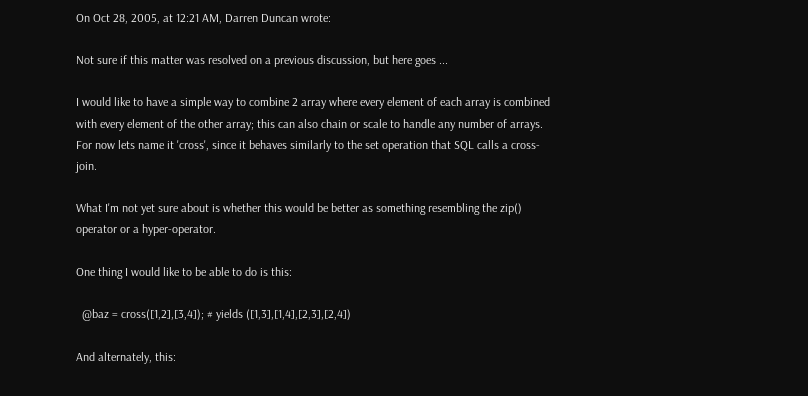On Oct 28, 2005, at 12:21 AM, Darren Duncan wrote:

Not sure if this matter was resolved on a previous discussion, but here goes ...

I would like to have a simple way to combine 2 array where every element of each array is combined with every element of the other array; this can also chain or scale to handle any number of arrays. For now lets name it 'cross', since it behaves similarly to the set operation that SQL calls a cross-join.

What I'm not yet sure about is whether this would be better as something resembling the zip() operator or a hyper-operator.

One thing I would like to be able to do is this:

  @baz = cross([1,2],[3,4]); # yields ([1,3],[1,4],[2,3],[2,4])

And alternately, this: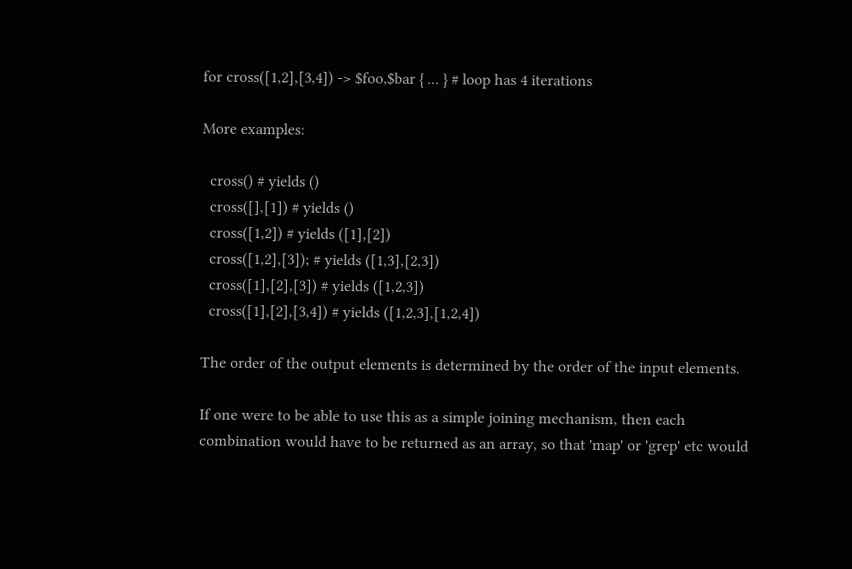for cross([1,2],[3,4]) -> $foo,$bar { ... } # loop has 4 iterations

More examples:

  cross() # yields ()
  cross([],[1]) # yields ()
  cross([1,2]) # yields ([1],[2])
  cross([1,2],[3]); # yields ([1,3],[2,3])
  cross([1],[2],[3]) # yields ([1,2,3])
  cross([1],[2],[3,4]) # yields ([1,2,3],[1,2,4])

The order of the output elements is determined by the order of the input elements.

If one were to be able to use this as a simple joining mechanism, then each combination would have to be returned as an array, so that 'map' or 'grep' etc would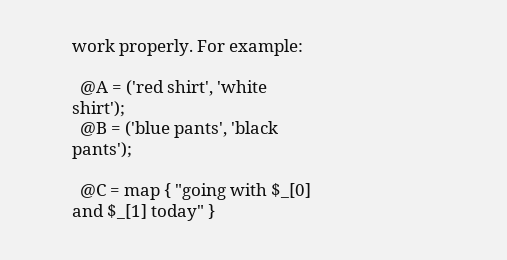work properly. For example:

  @A = ('red shirt', 'white shirt');
  @B = ('blue pants', 'black pants');

  @C = map { "going with $_[0] and $_[1] today" }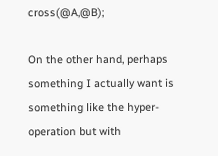cross(@A,@B);

On the other hand, perhaps something I actually want is something like the hyper-operation but with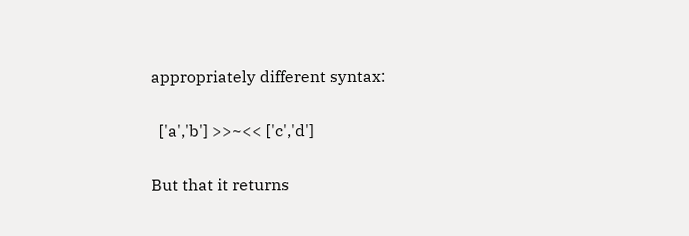appropriately different syntax:

  ['a','b'] >>~<< ['c','d']

But that it returns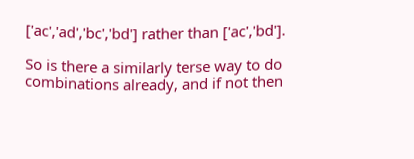['ac','ad','bc','bd'] rather than ['ac','bd'].

So is there a similarly terse way to do combinations already, and if not then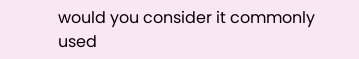would you consider it commonly used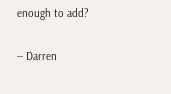enough to add?

-- Darren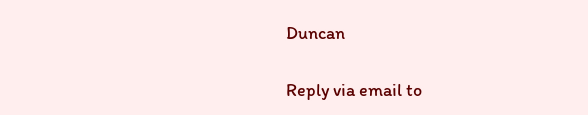Duncan

Reply via email to